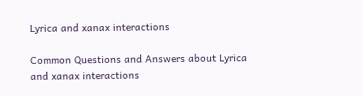Lyrica and xanax interactions

Common Questions and Answers about Lyrica and xanax interactions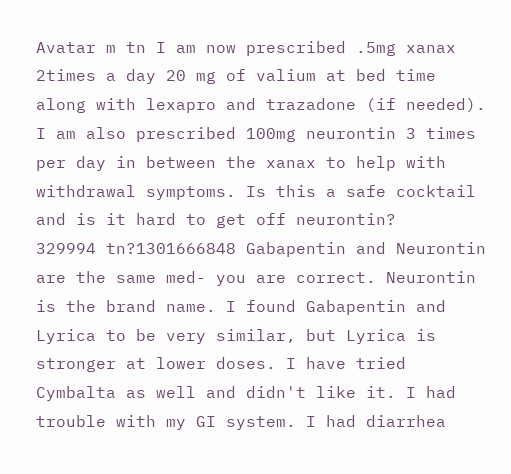Avatar m tn I am now prescribed .5mg xanax 2times a day 20 mg of valium at bed time along with lexapro and trazadone (if needed). I am also prescribed 100mg neurontin 3 times per day in between the xanax to help with withdrawal symptoms. Is this a safe cocktail and is it hard to get off neurontin?
329994 tn?1301666848 Gabapentin and Neurontin are the same med- you are correct. Neurontin is the brand name. I found Gabapentin and Lyrica to be very similar, but Lyrica is stronger at lower doses. I have tried Cymbalta as well and didn't like it. I had trouble with my GI system. I had diarrhea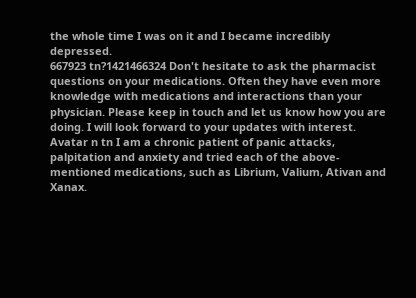the whole time I was on it and I became incredibly depressed.
667923 tn?1421466324 Don't hesitate to ask the pharmacist questions on your medications. Often they have even more knowledge with medications and interactions than your physician. Please keep in touch and let us know how you are doing. I will look forward to your updates with interest.
Avatar n tn I am a chronic patient of panic attacks, palpitation and anxiety and tried each of the above-mentioned medications, such as Librium, Valium, Ativan and Xanax.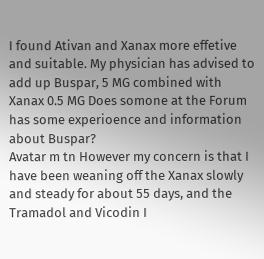I found Ativan and Xanax more effetive and suitable. My physician has advised to add up Buspar, 5 MG combined with Xanax 0.5 MG Does somone at the Forum has some experioence and information about Buspar?
Avatar m tn However my concern is that I have been weaning off the Xanax slowly and steady for about 55 days, and the Tramadol and Vicodin I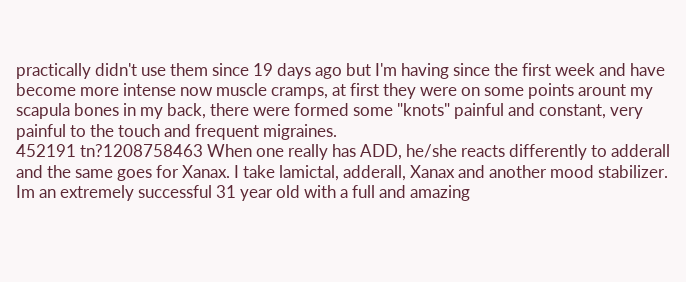practically didn't use them since 19 days ago but I'm having since the first week and have become more intense now muscle cramps, at first they were on some points arount my scapula bones in my back, there were formed some "knots" painful and constant, very painful to the touch and frequent migraines.
452191 tn?1208758463 When one really has ADD, he/she reacts differently to adderall and the same goes for Xanax. I take lamictal, adderall, Xanax and another mood stabilizer. Im an extremely successful 31 year old with a full and amazing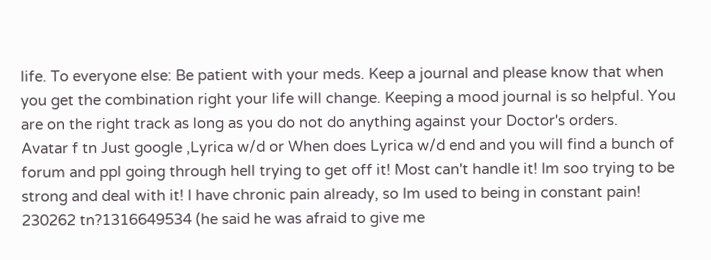life. To everyone else: Be patient with your meds. Keep a journal and please know that when you get the combination right your life will change. Keeping a mood journal is so helpful. You are on the right track as long as you do not do anything against your Doctor's orders.
Avatar f tn Just google ,Lyrica w/d or When does Lyrica w/d end and you will find a bunch of forum and ppl going through hell trying to get off it! Most can't handle it! Im soo trying to be strong and deal with it! I have chronic pain already, so Im used to being in constant pain!
230262 tn?1316649534 (he said he was afraid to give me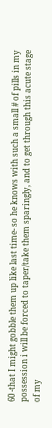60 -that I might gobble them up like last time- so he knows with such a small # of pills in my possession i will be forced to taper/take them sparingly, and to get through this acute stage of my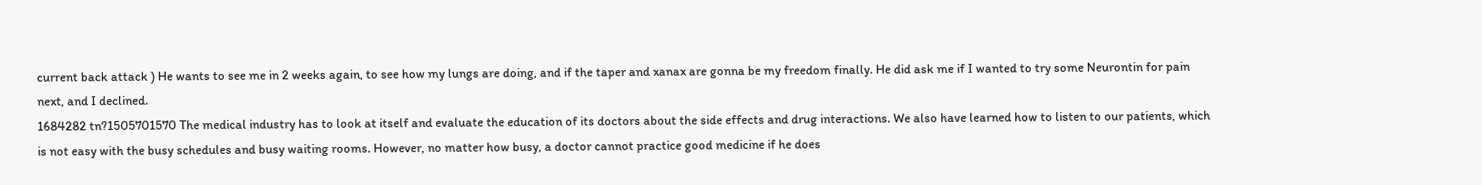current back attack ) He wants to see me in 2 weeks again, to see how my lungs are doing, and if the taper and xanax are gonna be my freedom finally. He did ask me if I wanted to try some Neurontin for pain next, and I declined.
1684282 tn?1505701570 The medical industry has to look at itself and evaluate the education of its doctors about the side effects and drug interactions. We also have learned how to listen to our patients, which is not easy with the busy schedules and busy waiting rooms. However, no matter how busy, a doctor cannot practice good medicine if he does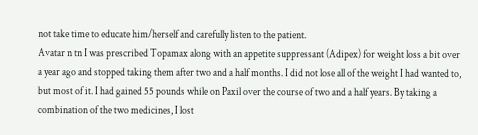not take time to educate him/herself and carefully listen to the patient.
Avatar n tn I was prescribed Topamax along with an appetite suppressant (Adipex) for weight loss a bit over a year ago and stopped taking them after two and a half months. I did not lose all of the weight I had wanted to, but most of it. I had gained 55 pounds while on Paxil over the course of two and a half years. By taking a combination of the two medicines, I lost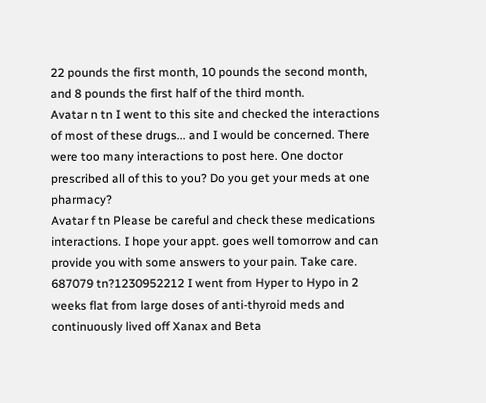22 pounds the first month, 10 pounds the second month, and 8 pounds the first half of the third month.
Avatar n tn I went to this site and checked the interactions of most of these drugs... and I would be concerned. There were too many interactions to post here. One doctor prescribed all of this to you? Do you get your meds at one pharmacy?
Avatar f tn Please be careful and check these medications interactions. I hope your appt. goes well tomorrow and can provide you with some answers to your pain. Take care.
687079 tn?1230952212 I went from Hyper to Hypo in 2 weeks flat from large doses of anti-thyroid meds and continuously lived off Xanax and Beta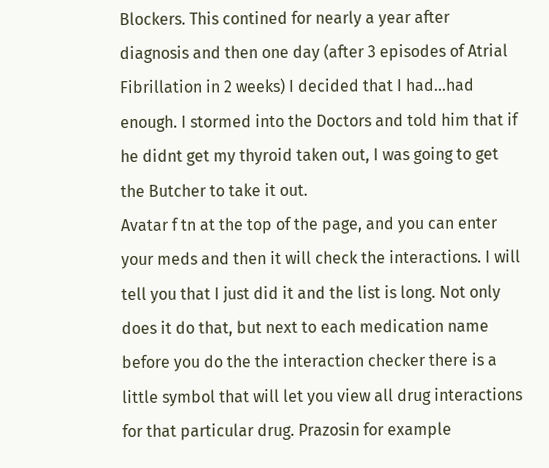Blockers. This contined for nearly a year after diagnosis and then one day (after 3 episodes of Atrial Fibrillation in 2 weeks) I decided that I had...had enough. I stormed into the Doctors and told him that if he didnt get my thyroid taken out, I was going to get the Butcher to take it out.
Avatar f tn at the top of the page, and you can enter your meds and then it will check the interactions. I will tell you that I just did it and the list is long. Not only does it do that, but next to each medication name before you do the the interaction checker there is a little symbol that will let you view all drug interactions for that particular drug. Prazosin for example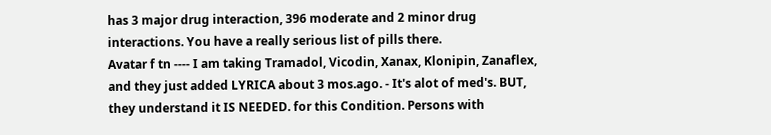has 3 major drug interaction, 396 moderate and 2 minor drug interactions. You have a really serious list of pills there.
Avatar f tn ---- I am taking Tramadol, Vicodin, Xanax, Klonipin, Zanaflex, and they just added LYRICA about 3 mos.ago. - It's alot of med's. BUT, they understand it IS NEEDED. for this Condition. Persons with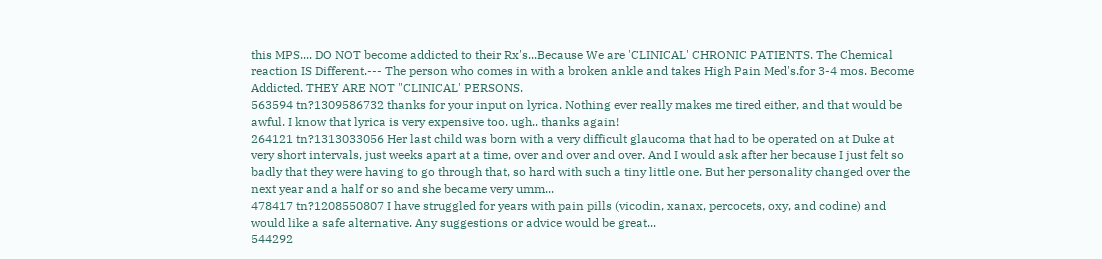this MPS.... DO NOT become addicted to their Rx's...Because We are 'CLINICAL' CHRONIC PATIENTS. The Chemical reaction IS Different.--- The person who comes in with a broken ankle and takes High Pain Med's.for 3-4 mos. Become Addicted. THEY ARE NOT "CLINICAL' PERSONS.
563594 tn?1309586732 thanks for your input on lyrica. Nothing ever really makes me tired either, and that would be awful. I know that lyrica is very expensive too. ugh.. thanks again!
264121 tn?1313033056 Her last child was born with a very difficult glaucoma that had to be operated on at Duke at very short intervals, just weeks apart at a time, over and over and over. And I would ask after her because I just felt so badly that they were having to go through that, so hard with such a tiny little one. But her personality changed over the next year and a half or so and she became very umm...
478417 tn?1208550807 I have struggled for years with pain pills (vicodin, xanax, percocets, oxy, and codine) and would like a safe alternative. Any suggestions or advice would be great...
544292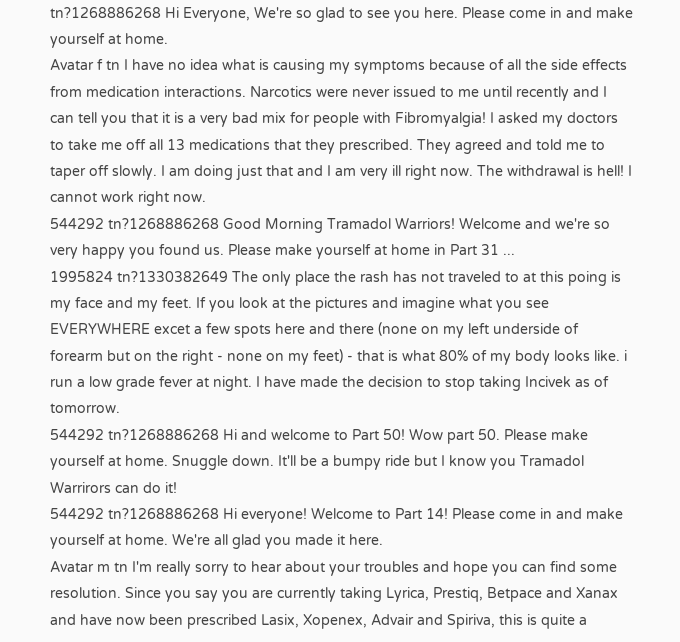tn?1268886268 Hi Everyone, We're so glad to see you here. Please come in and make yourself at home.
Avatar f tn I have no idea what is causing my symptoms because of all the side effects from medication interactions. Narcotics were never issued to me until recently and I can tell you that it is a very bad mix for people with Fibromyalgia! I asked my doctors to take me off all 13 medications that they prescribed. They agreed and told me to taper off slowly. I am doing just that and I am very ill right now. The withdrawal is hell! I cannot work right now.
544292 tn?1268886268 Good Morning Tramadol Warriors! Welcome and we're so very happy you found us. Please make yourself at home in Part 31 ...
1995824 tn?1330382649 The only place the rash has not traveled to at this poing is my face and my feet. If you look at the pictures and imagine what you see EVERYWHERE excet a few spots here and there (none on my left underside of forearm but on the right - none on my feet) - that is what 80% of my body looks like. i run a low grade fever at night. I have made the decision to stop taking Incivek as of tomorrow.
544292 tn?1268886268 Hi and welcome to Part 50! Wow part 50. Please make yourself at home. Snuggle down. It'll be a bumpy ride but I know you Tramadol Warrirors can do it!
544292 tn?1268886268 Hi everyone! Welcome to Part 14! Please come in and make yourself at home. We're all glad you made it here.
Avatar m tn I'm really sorry to hear about your troubles and hope you can find some resolution. Since you say you are currently taking Lyrica, Prestiq, Betpace and Xanax and have now been prescribed Lasix, Xopenex, Advair and Spiriva, this is quite a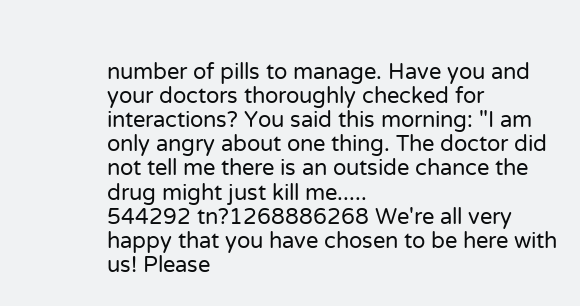number of pills to manage. Have you and your doctors thoroughly checked for interactions? You said this morning: "I am only angry about one thing. The doctor did not tell me there is an outside chance the drug might just kill me.....
544292 tn?1268886268 We're all very happy that you have chosen to be here with us! Please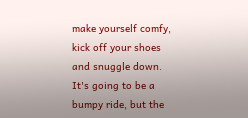make yourself comfy, kick off your shoes and snuggle down. It's going to be a bumpy ride, but the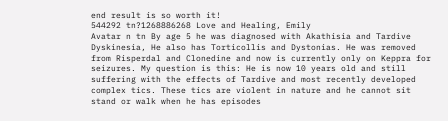end result is so worth it!
544292 tn?1268886268 Love and Healing, Emily
Avatar n tn By age 5 he was diagnosed with Akathisia and Tardive Dyskinesia, He also has Torticollis and Dystonias. He was removed from Risperdal and Clonedine and now is currently only on Keppra for seizures. My question is this: He is now 10 years old and still suffering with the effects of Tardive and most recently developed complex tics. These tics are violent in nature and he cannot sit stand or walk when he has episodes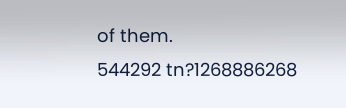of them.
544292 tn?1268886268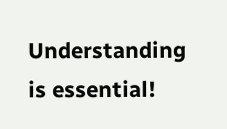Understanding is essential!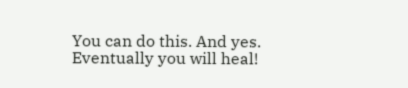You can do this. And yes. Eventually you will heal!